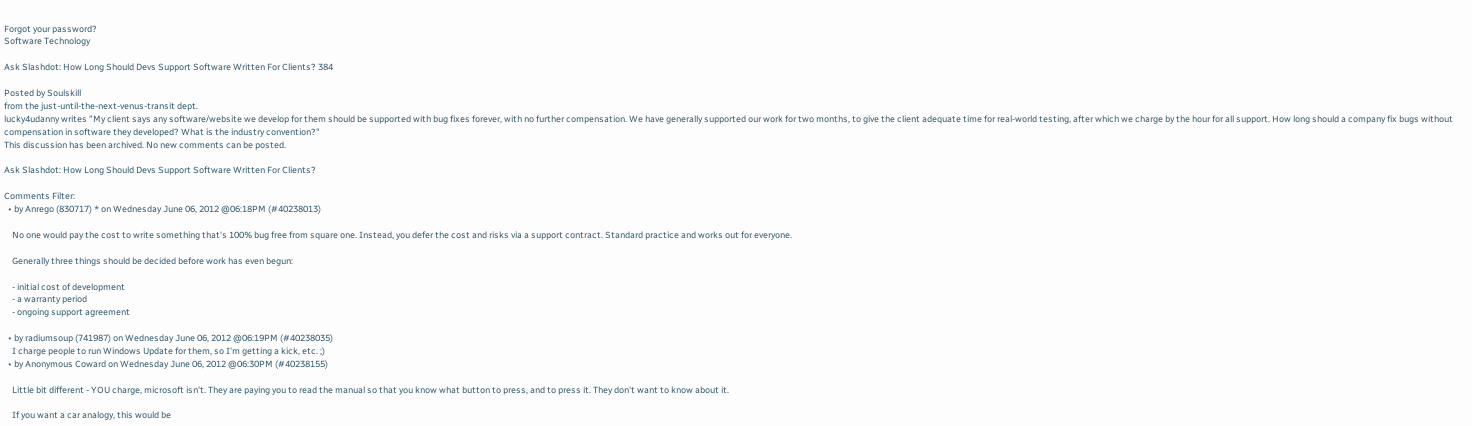Forgot your password?
Software Technology

Ask Slashdot: How Long Should Devs Support Software Written For Clients? 384

Posted by Soulskill
from the just-until-the-next-venus-transit dept.
lucky4udanny writes "My client says any software/website we develop for them should be supported with bug fixes forever, with no further compensation. We have generally supported our work for two months, to give the client adequate time for real-world testing, after which we charge by the hour for all support. How long should a company fix bugs without compensation in software they developed? What is the industry convention?"
This discussion has been archived. No new comments can be posted.

Ask Slashdot: How Long Should Devs Support Software Written For Clients?

Comments Filter:
  • by Anrego (830717) * on Wednesday June 06, 2012 @06:18PM (#40238013)

    No one would pay the cost to write something that's 100% bug free from square one. Instead, you defer the cost and risks via a support contract. Standard practice and works out for everyone.

    Generally three things should be decided before work has even begun:

    - initial cost of development
    - a warranty period
    - ongoing support agreement

  • by radiumsoup (741987) on Wednesday June 06, 2012 @06:19PM (#40238035)
    I charge people to run Windows Update for them, so I'm getting a kick, etc. ;)
  • by Anonymous Coward on Wednesday June 06, 2012 @06:30PM (#40238155)

    Little bit different - YOU charge, microsoft isn't. They are paying you to read the manual so that you know what button to press, and to press it. They don't want to know about it.

    If you want a car analogy, this would be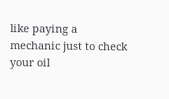like paying a mechanic just to check your oil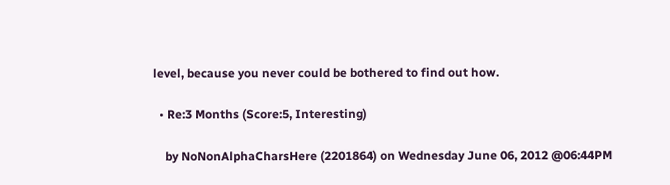level, because you never could be bothered to find out how.

  • Re:3 Months (Score:5, Interesting)

    by NoNonAlphaCharsHere (2201864) on Wednesday June 06, 2012 @06:44PM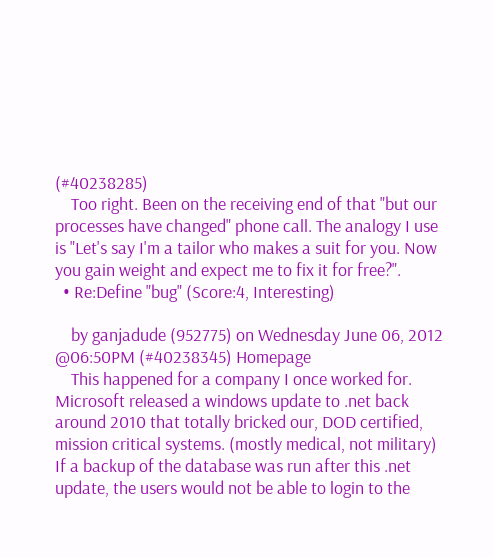(#40238285)
    Too right. Been on the receiving end of that "but our processes have changed" phone call. The analogy I use is "Let's say I'm a tailor who makes a suit for you. Now you gain weight and expect me to fix it for free?".
  • Re:Define "bug" (Score:4, Interesting)

    by ganjadude (952775) on Wednesday June 06, 2012 @06:50PM (#40238345) Homepage
    This happened for a company I once worked for. Microsoft released a windows update to .net back around 2010 that totally bricked our, DOD certified, mission critical systems. (mostly medical, not military) If a backup of the database was run after this .net update, the users would not be able to login to the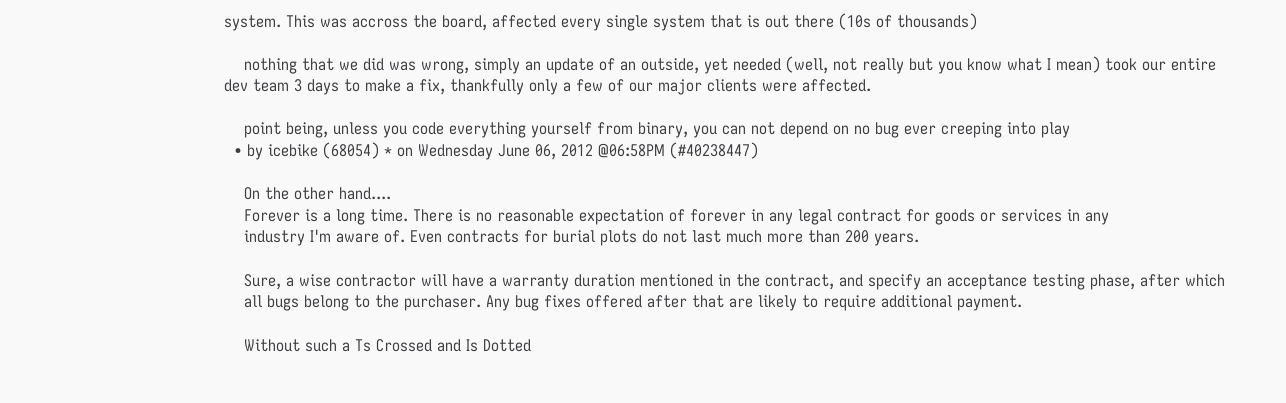system. This was accross the board, affected every single system that is out there (10s of thousands)

    nothing that we did was wrong, simply an update of an outside, yet needed (well, not really but you know what I mean) took our entire dev team 3 days to make a fix, thankfully only a few of our major clients were affected.

    point being, unless you code everything yourself from binary, you can not depend on no bug ever creeping into play
  • by icebike (68054) * on Wednesday June 06, 2012 @06:58PM (#40238447)

    On the other hand....
    Forever is a long time. There is no reasonable expectation of forever in any legal contract for goods or services in any
    industry I'm aware of. Even contracts for burial plots do not last much more than 200 years.

    Sure, a wise contractor will have a warranty duration mentioned in the contract, and specify an acceptance testing phase, after which
    all bugs belong to the purchaser. Any bug fixes offered after that are likely to require additional payment.

    Without such a Ts Crossed and Is Dotted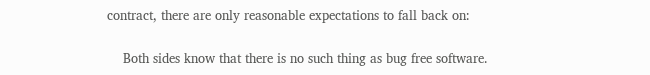contract, there are only reasonable expectations to fall back on:

    Both sides know that there is no such thing as bug free software.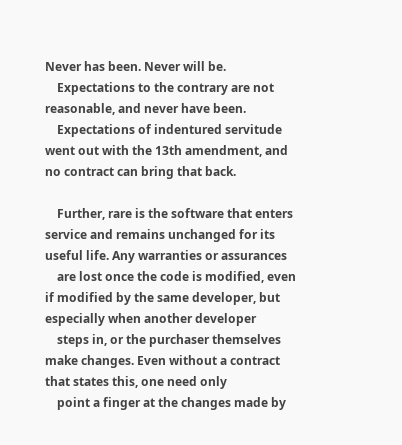Never has been. Never will be.
    Expectations to the contrary are not reasonable, and never have been.
    Expectations of indentured servitude went out with the 13th amendment, and no contract can bring that back.

    Further, rare is the software that enters service and remains unchanged for its useful life. Any warranties or assurances
    are lost once the code is modified, even if modified by the same developer, but especially when another developer
    steps in, or the purchaser themselves make changes. Even without a contract that states this, one need only
    point a finger at the changes made by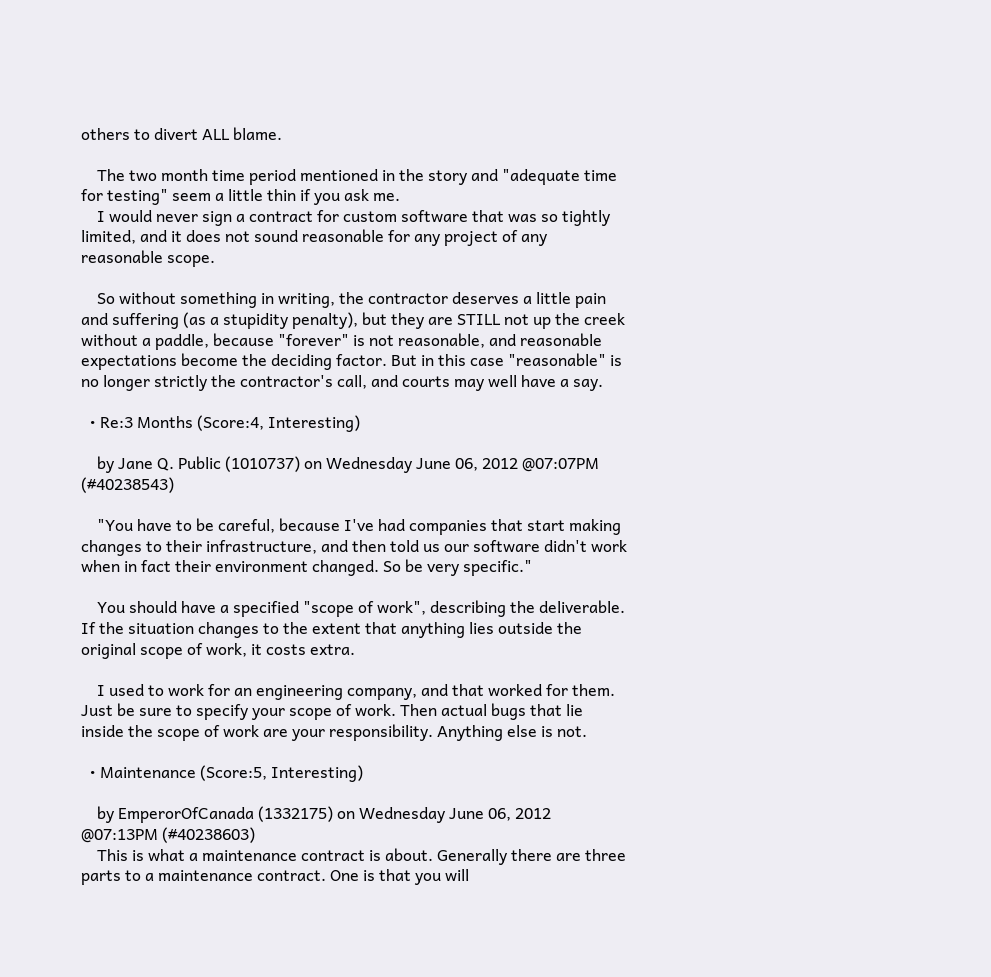others to divert ALL blame.

    The two month time period mentioned in the story and "adequate time for testing" seem a little thin if you ask me.
    I would never sign a contract for custom software that was so tightly limited, and it does not sound reasonable for any project of any reasonable scope.

    So without something in writing, the contractor deserves a little pain and suffering (as a stupidity penalty), but they are STILL not up the creek without a paddle, because "forever" is not reasonable, and reasonable expectations become the deciding factor. But in this case "reasonable" is no longer strictly the contractor's call, and courts may well have a say.

  • Re:3 Months (Score:4, Interesting)

    by Jane Q. Public (1010737) on Wednesday June 06, 2012 @07:07PM (#40238543)

    "You have to be careful, because I've had companies that start making changes to their infrastructure, and then told us our software didn't work when in fact their environment changed. So be very specific."

    You should have a specified "scope of work", describing the deliverable. If the situation changes to the extent that anything lies outside the original scope of work, it costs extra.

    I used to work for an engineering company, and that worked for them. Just be sure to specify your scope of work. Then actual bugs that lie inside the scope of work are your responsibility. Anything else is not.

  • Maintenance (Score:5, Interesting)

    by EmperorOfCanada (1332175) on Wednesday June 06, 2012 @07:13PM (#40238603)
    This is what a maintenance contract is about. Generally there are three parts to a maintenance contract. One is that you will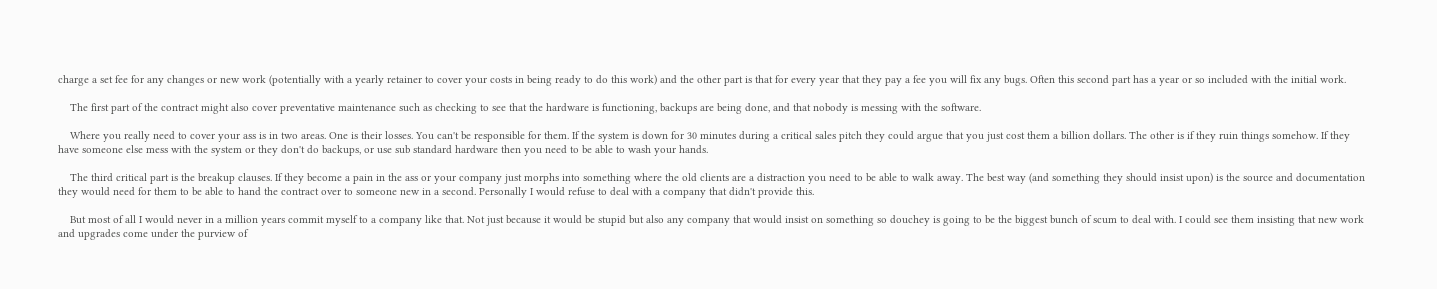charge a set fee for any changes or new work (potentially with a yearly retainer to cover your costs in being ready to do this work) and the other part is that for every year that they pay a fee you will fix any bugs. Often this second part has a year or so included with the initial work.

    The first part of the contract might also cover preventative maintenance such as checking to see that the hardware is functioning, backups are being done, and that nobody is messing with the software.

    Where you really need to cover your ass is in two areas. One is their losses. You can't be responsible for them. If the system is down for 30 minutes during a critical sales pitch they could argue that you just cost them a billion dollars. The other is if they ruin things somehow. If they have someone else mess with the system or they don't do backups, or use sub standard hardware then you need to be able to wash your hands.

    The third critical part is the breakup clauses. If they become a pain in the ass or your company just morphs into something where the old clients are a distraction you need to be able to walk away. The best way (and something they should insist upon) is the source and documentation they would need for them to be able to hand the contract over to someone new in a second. Personally I would refuse to deal with a company that didn't provide this.

    But most of all I would never in a million years commit myself to a company like that. Not just because it would be stupid but also any company that would insist on something so douchey is going to be the biggest bunch of scum to deal with. I could see them insisting that new work and upgrades come under the purview of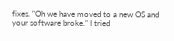fixes. "Oh we have moved to a new OS and your software broke." I tried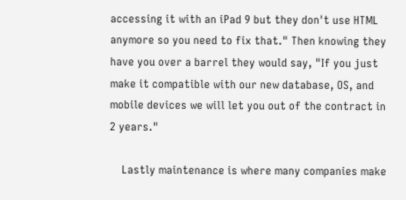accessing it with an iPad 9 but they don't use HTML anymore so you need to fix that." Then knowing they have you over a barrel they would say, "If you just make it compatible with our new database, OS, and mobile devices we will let you out of the contract in 2 years."

    Lastly maintenance is where many companies make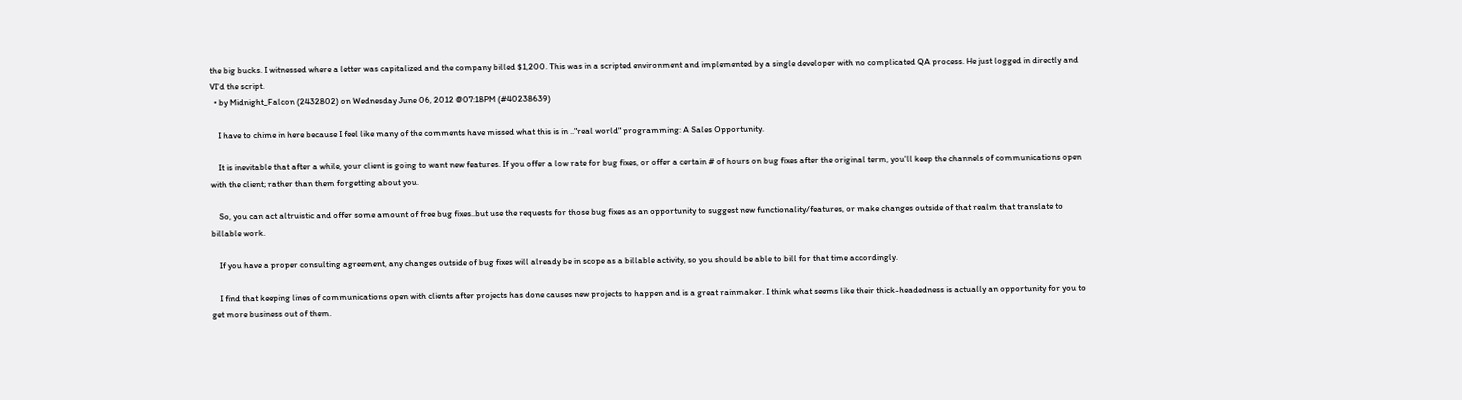the big bucks. I witnessed where a letter was capitalized and the company billed $1,200. This was in a scripted environment and implemented by a single developer with no complicated QA process. He just logged in directly and VI'd the script.
  • by Midnight_Falcon (2432802) on Wednesday June 06, 2012 @07:18PM (#40238639)

    I have to chime in here because I feel like many of the comments have missed what this is in .."real world" programming: A Sales Opportunity.

    It is inevitable that after a while, your client is going to want new features. If you offer a low rate for bug fixes, or offer a certain # of hours on bug fixes after the original term, you'll keep the channels of communications open with the client; rather than them forgetting about you.

    So, you can act altruistic and offer some amount of free bug fixes..but use the requests for those bug fixes as an opportunity to suggest new functionality/features, or make changes outside of that realm that translate to billable work.

    If you have a proper consulting agreement, any changes outside of bug fixes will already be in scope as a billable activity, so you should be able to bill for that time accordingly.

    I find that keeping lines of communications open with clients after projects has done causes new projects to happen and is a great rainmaker. I think what seems like their thick-headedness is actually an opportunity for you to get more business out of them.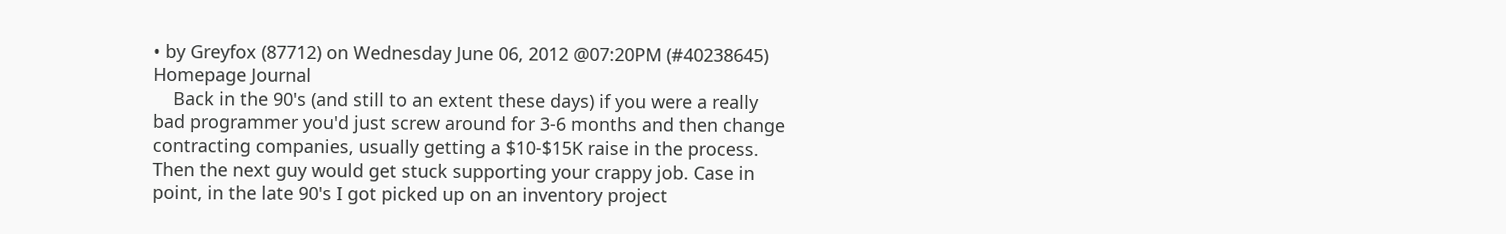• by Greyfox (87712) on Wednesday June 06, 2012 @07:20PM (#40238645) Homepage Journal
    Back in the 90's (and still to an extent these days) if you were a really bad programmer you'd just screw around for 3-6 months and then change contracting companies, usually getting a $10-$15K raise in the process. Then the next guy would get stuck supporting your crappy job. Case in point, in the late 90's I got picked up on an inventory project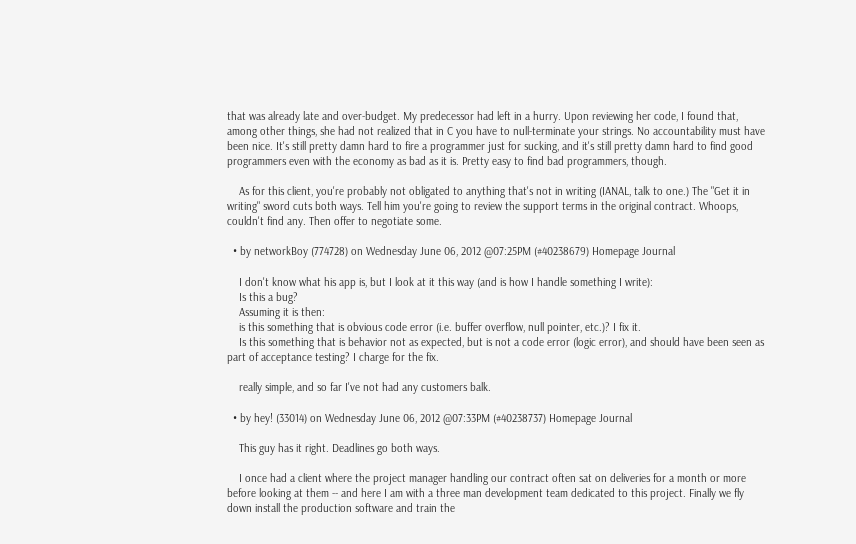that was already late and over-budget. My predecessor had left in a hurry. Upon reviewing her code, I found that, among other things, she had not realized that in C you have to null-terminate your strings. No accountability must have been nice. It's still pretty damn hard to fire a programmer just for sucking, and it's still pretty damn hard to find good programmers even with the economy as bad as it is. Pretty easy to find bad programmers, though.

    As for this client, you're probably not obligated to anything that's not in writing (IANAL, talk to one.) The "Get it in writing" sword cuts both ways. Tell him you're going to review the support terms in the original contract. Whoops, couldn't find any. Then offer to negotiate some.

  • by networkBoy (774728) on Wednesday June 06, 2012 @07:25PM (#40238679) Homepage Journal

    I don't know what his app is, but I look at it this way (and is how I handle something I write):
    Is this a bug?
    Assuming it is then:
    is this something that is obvious code error (i.e. buffer overflow, null pointer, etc.)? I fix it.
    Is this something that is behavior not as expected, but is not a code error (logic error), and should have been seen as part of acceptance testing? I charge for the fix.

    really simple, and so far I've not had any customers balk.

  • by hey! (33014) on Wednesday June 06, 2012 @07:33PM (#40238737) Homepage Journal

    This guy has it right. Deadlines go both ways.

    I once had a client where the project manager handling our contract often sat on deliveries for a month or more before looking at them -- and here I am with a three man development team dedicated to this project. Finally we fly down install the production software and train the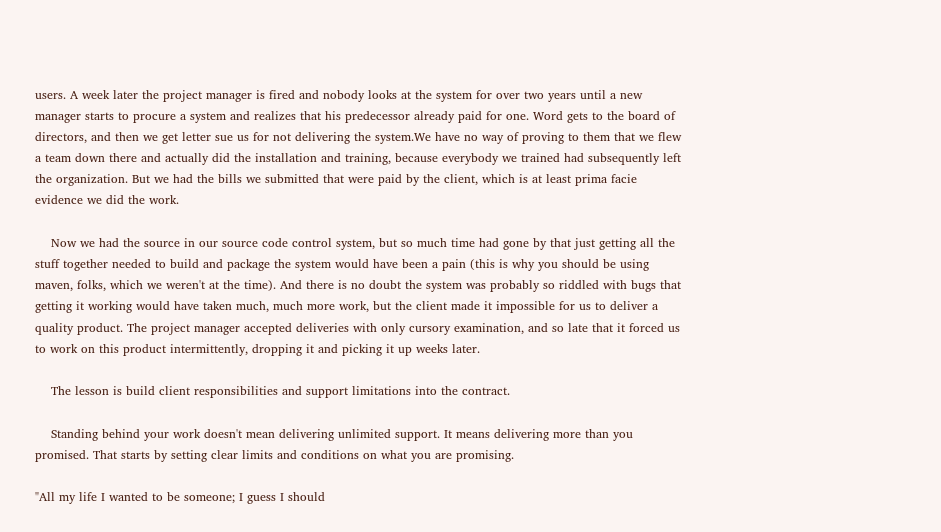users. A week later the project manager is fired and nobody looks at the system for over two years until a new manager starts to procure a system and realizes that his predecessor already paid for one. Word gets to the board of directors, and then we get letter sue us for not delivering the system.We have no way of proving to them that we flew a team down there and actually did the installation and training, because everybody we trained had subsequently left the organization. But we had the bills we submitted that were paid by the client, which is at least prima facie evidence we did the work.

    Now we had the source in our source code control system, but so much time had gone by that just getting all the stuff together needed to build and package the system would have been a pain (this is why you should be using maven, folks, which we weren't at the time). And there is no doubt the system was probably so riddled with bugs that getting it working would have taken much, much more work, but the client made it impossible for us to deliver a quality product. The project manager accepted deliveries with only cursory examination, and so late that it forced us to work on this product intermittently, dropping it and picking it up weeks later.

    The lesson is build client responsibilities and support limitations into the contract.

    Standing behind your work doesn't mean delivering unlimited support. It means delivering more than you promised. That starts by setting clear limits and conditions on what you are promising.

"All my life I wanted to be someone; I guess I should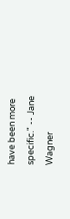have been more specific." -- Jane Wagner